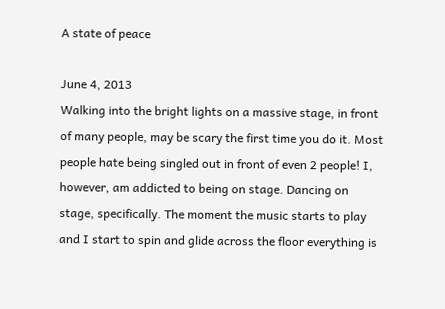A state of peace

June 4, 2013
Walking into the bright lights on a massive stage, in front of many people, may be scary the first time you do it. Most people hate being singled out in front of even 2 people! I, however, am addicted to being on stage. Dancing on stage, specifically. The moment the music starts to play and I start to spin and glide across the floor everything is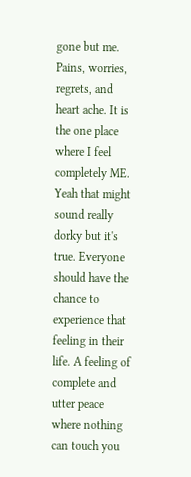gone but me. Pains, worries, regrets, and heart ache. It is the one place where I feel completely ME. Yeah that might sound really dorky but it's true. Everyone should have the chance to experience that feeling in their life. A feeling of complete and utter peace where nothing can touch you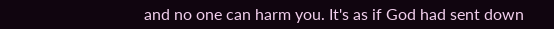and no one can harm you. It's as if God had sent down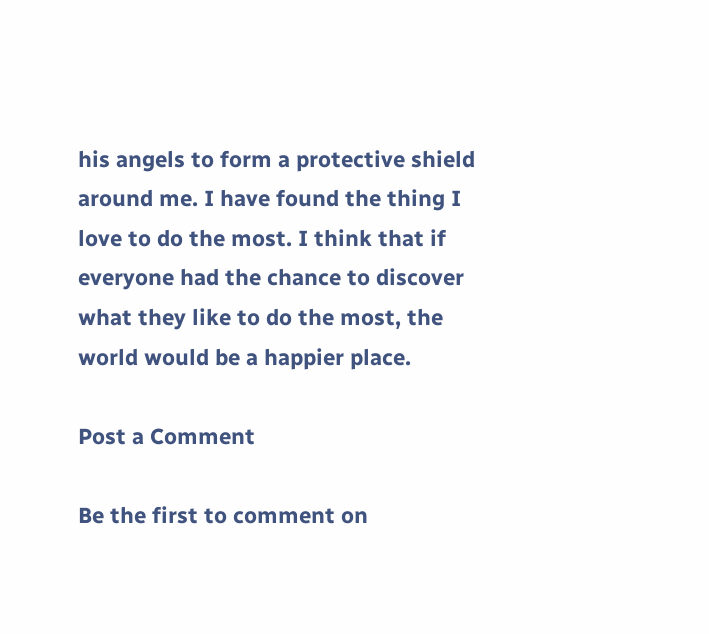his angels to form a protective shield around me. I have found the thing I love to do the most. I think that if everyone had the chance to discover what they like to do the most, the world would be a happier place.

Post a Comment

Be the first to comment on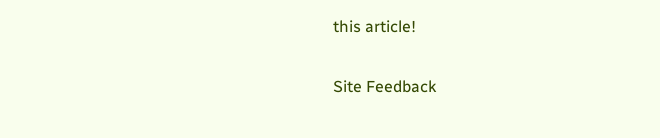this article!

Site Feedback